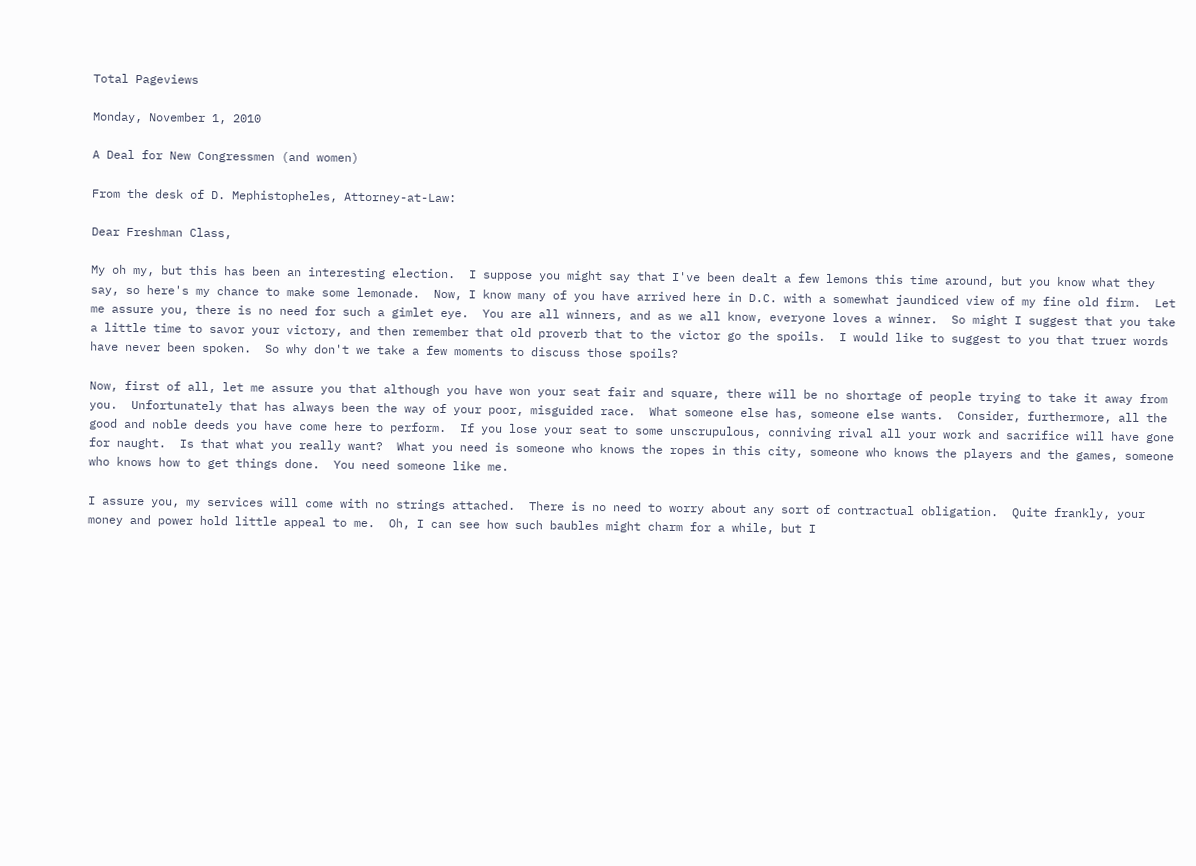Total Pageviews

Monday, November 1, 2010

A Deal for New Congressmen (and women)

From the desk of D. Mephistopheles, Attorney-at-Law:

Dear Freshman Class,

My oh my, but this has been an interesting election.  I suppose you might say that I've been dealt a few lemons this time around, but you know what they say, so here's my chance to make some lemonade.  Now, I know many of you have arrived here in D.C. with a somewhat jaundiced view of my fine old firm.  Let me assure you, there is no need for such a gimlet eye.  You are all winners, and as we all know, everyone loves a winner.  So might I suggest that you take a little time to savor your victory, and then remember that old proverb that to the victor go the spoils.  I would like to suggest to you that truer words have never been spoken.  So why don't we take a few moments to discuss those spoils?

Now, first of all, let me assure you that although you have won your seat fair and square, there will be no shortage of people trying to take it away from you.  Unfortunately that has always been the way of your poor, misguided race.  What someone else has, someone else wants.  Consider, furthermore, all the good and noble deeds you have come here to perform.  If you lose your seat to some unscrupulous, conniving rival all your work and sacrifice will have gone for naught.  Is that what you really want?  What you need is someone who knows the ropes in this city, someone who knows the players and the games, someone who knows how to get things done.  You need someone like me.

I assure you, my services will come with no strings attached.  There is no need to worry about any sort of contractual obligation.  Quite frankly, your money and power hold little appeal to me.  Oh, I can see how such baubles might charm for a while, but I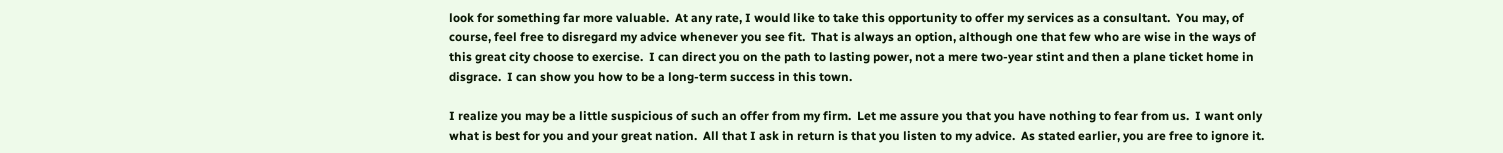look for something far more valuable.  At any rate, I would like to take this opportunity to offer my services as a consultant.  You may, of course, feel free to disregard my advice whenever you see fit.  That is always an option, although one that few who are wise in the ways of this great city choose to exercise.  I can direct you on the path to lasting power, not a mere two-year stint and then a plane ticket home in disgrace.  I can show you how to be a long-term success in this town.

I realize you may be a little suspicious of such an offer from my firm.  Let me assure you that you have nothing to fear from us.  I want only what is best for you and your great nation.  All that I ask in return is that you listen to my advice.  As stated earlier, you are free to ignore it.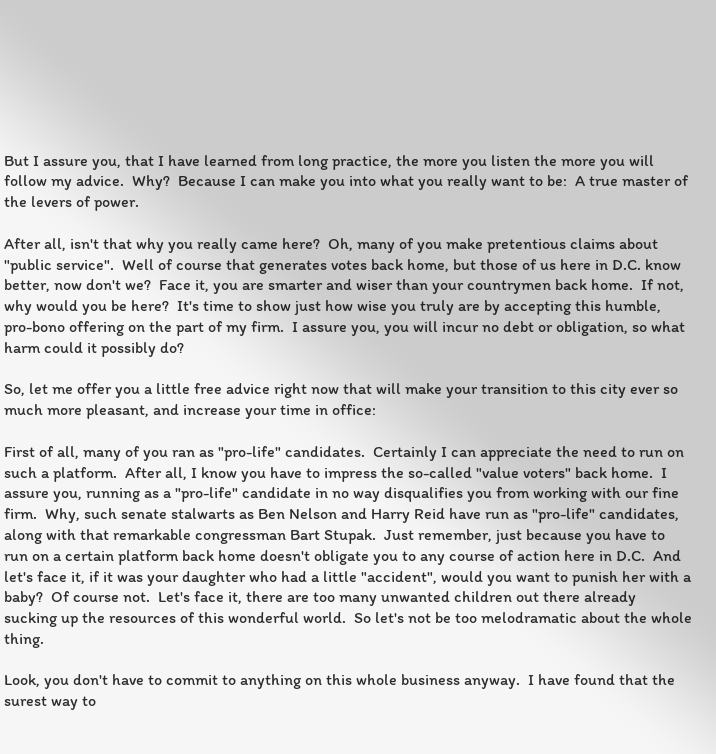But I assure you, that I have learned from long practice, the more you listen the more you will follow my advice.  Why?  Because I can make you into what you really want to be:  A true master of the levers of power.

After all, isn't that why you really came here?  Oh, many of you make pretentious claims about "public service".  Well of course that generates votes back home, but those of us here in D.C. know better, now don't we?  Face it, you are smarter and wiser than your countrymen back home.  If not, why would you be here?  It's time to show just how wise you truly are by accepting this humble, pro-bono offering on the part of my firm.  I assure you, you will incur no debt or obligation, so what harm could it possibly do?

So, let me offer you a little free advice right now that will make your transition to this city ever so much more pleasant, and increase your time in office:

First of all, many of you ran as "pro-life" candidates.  Certainly I can appreciate the need to run on such a platform.  After all, I know you have to impress the so-called "value voters" back home.  I assure you, running as a "pro-life" candidate in no way disqualifies you from working with our fine firm.  Why, such senate stalwarts as Ben Nelson and Harry Reid have run as "pro-life" candidates, along with that remarkable congressman Bart Stupak.  Just remember, just because you have to run on a certain platform back home doesn't obligate you to any course of action here in D.C.  And let's face it, if it was your daughter who had a little "accident", would you want to punish her with a baby?  Of course not.  Let's face it, there are too many unwanted children out there already sucking up the resources of this wonderful world.  So let's not be too melodramatic about the whole thing.

Look, you don't have to commit to anything on this whole business anyway.  I have found that the surest way to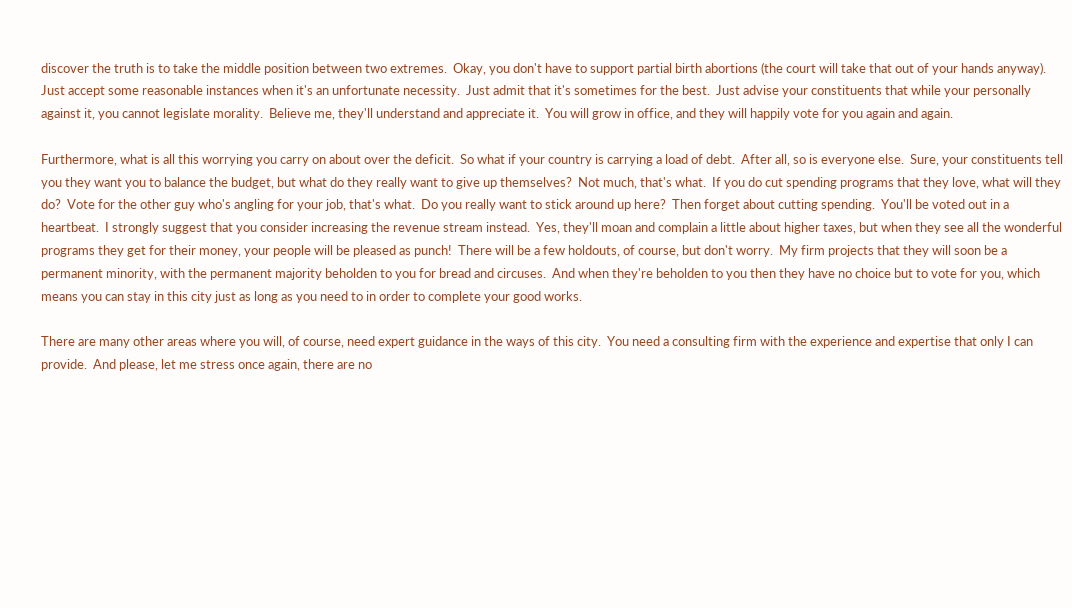discover the truth is to take the middle position between two extremes.  Okay, you don't have to support partial birth abortions (the court will take that out of your hands anyway).  Just accept some reasonable instances when it's an unfortunate necessity.  Just admit that it's sometimes for the best.  Just advise your constituents that while your personally against it, you cannot legislate morality.  Believe me, they'll understand and appreciate it.  You will grow in office, and they will happily vote for you again and again.

Furthermore, what is all this worrying you carry on about over the deficit.  So what if your country is carrying a load of debt.  After all, so is everyone else.  Sure, your constituents tell you they want you to balance the budget, but what do they really want to give up themselves?  Not much, that's what.  If you do cut spending programs that they love, what will they do?  Vote for the other guy who's angling for your job, that's what.  Do you really want to stick around up here?  Then forget about cutting spending.  You'll be voted out in a heartbeat.  I strongly suggest that you consider increasing the revenue stream instead.  Yes, they'll moan and complain a little about higher taxes, but when they see all the wonderful programs they get for their money, your people will be pleased as punch!  There will be a few holdouts, of course, but don't worry.  My firm projects that they will soon be a permanent minority, with the permanent majority beholden to you for bread and circuses.  And when they're beholden to you then they have no choice but to vote for you, which means you can stay in this city just as long as you need to in order to complete your good works.

There are many other areas where you will, of course, need expert guidance in the ways of this city.  You need a consulting firm with the experience and expertise that only I can provide.  And please, let me stress once again, there are no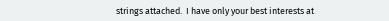strings attached.  I have only your best interests at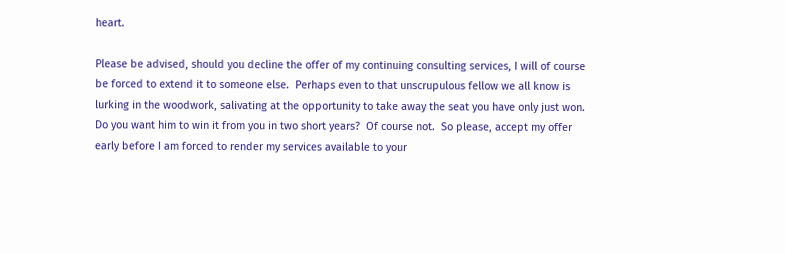heart.

Please be advised, should you decline the offer of my continuing consulting services, I will of course be forced to extend it to someone else.  Perhaps even to that unscrupulous fellow we all know is lurking in the woodwork, salivating at the opportunity to take away the seat you have only just won.  Do you want him to win it from you in two short years?  Of course not.  So please, accept my offer early before I am forced to render my services available to your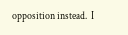opposition instead.  I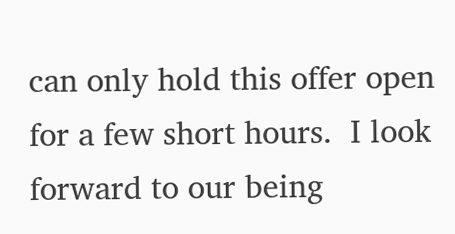can only hold this offer open for a few short hours.  I look forward to our being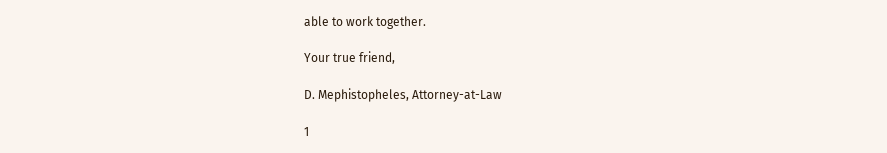able to work together.

Your true friend,

D. Mephistopheles, Attorney-at-Law

1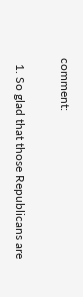comment:

  1. So glad that those Republicans are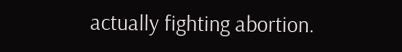actually fighting abortion.